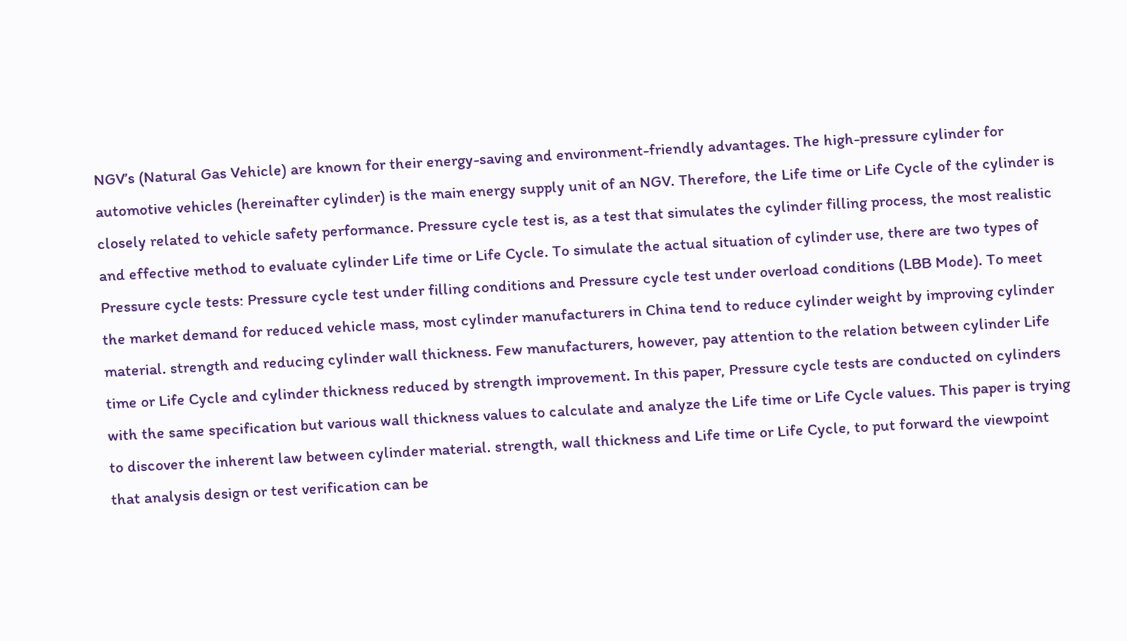NGV’s (Natural Gas Vehicle) are known for their energy-saving and environment-friendly advantages. The high-pressure cylinder for automotive vehicles (hereinafter cylinder) is the main energy supply unit of an NGV. Therefore, the Life time or Life Cycle of the cylinder is closely related to vehicle safety performance. Pressure cycle test is, as a test that simulates the cylinder filling process, the most realistic and effective method to evaluate cylinder Life time or Life Cycle. To simulate the actual situation of cylinder use, there are two types of Pressure cycle tests: Pressure cycle test under filling conditions and Pressure cycle test under overload conditions (LBB Mode). To meet the market demand for reduced vehicle mass, most cylinder manufacturers in China tend to reduce cylinder weight by improving cylinder material. strength and reducing cylinder wall thickness. Few manufacturers, however, pay attention to the relation between cylinder Life time or Life Cycle and cylinder thickness reduced by strength improvement. In this paper, Pressure cycle tests are conducted on cylinders with the same specification but various wall thickness values to calculate and analyze the Life time or Life Cycle values. This paper is trying to discover the inherent law between cylinder material. strength, wall thickness and Life time or Life Cycle, to put forward the viewpoint that analysis design or test verification can be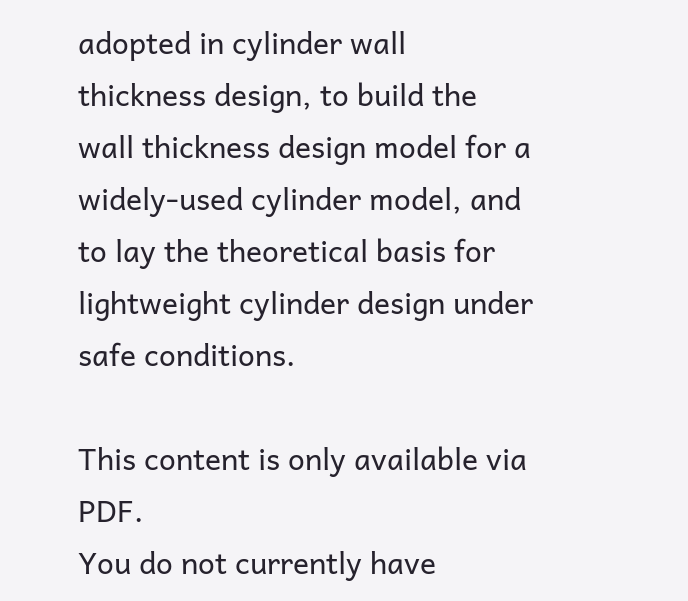adopted in cylinder wall thickness design, to build the wall thickness design model for a widely-used cylinder model, and to lay the theoretical basis for lightweight cylinder design under safe conditions.

This content is only available via PDF.
You do not currently have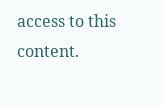access to this content.